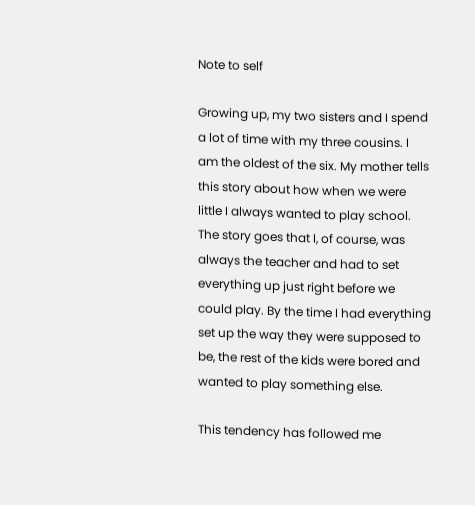Note to self

Growing up, my two sisters and I spend a lot of time with my three cousins. I am the oldest of the six. My mother tells this story about how when we were little I always wanted to play school. The story goes that I, of course, was always the teacher and had to set everything up just right before we could play. By the time I had everything set up the way they were supposed to be, the rest of the kids were bored and wanted to play something else.

This tendency has followed me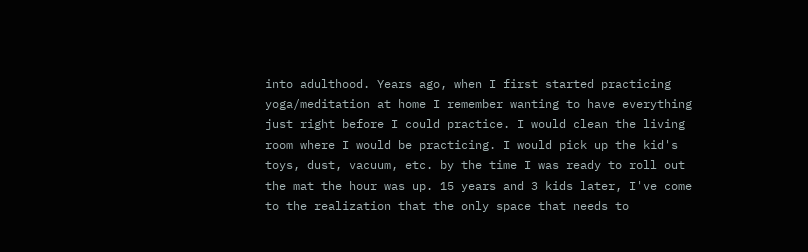into adulthood. Years ago, when I first started practicing yoga/meditation at home I remember wanting to have everything just right before I could practice. I would clean the living room where I would be practicing. I would pick up the kid's toys, dust, vacuum, etc. by the time I was ready to roll out the mat the hour was up. 15 years and 3 kids later, I've come to the realization that the only space that needs to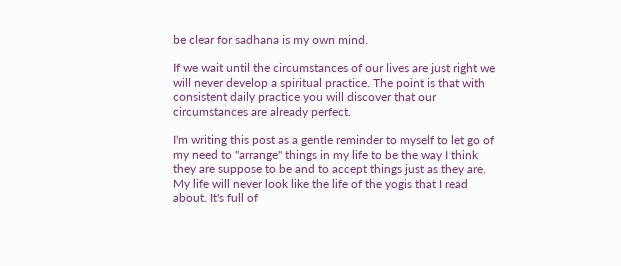be clear for sadhana is my own mind.

If we wait until the circumstances of our lives are just right we will never develop a spiritual practice. The point is that with consistent daily practice you will discover that our circumstances are already perfect.

I'm writing this post as a gentle reminder to myself to let go of my need to "arrange" things in my life to be the way I think they are suppose to be and to accept things just as they are. My life will never look like the life of the yogis that I read about. It's full of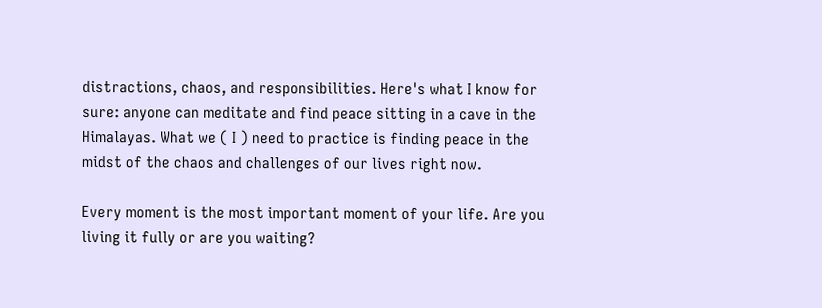distractions, chaos, and responsibilities. Here's what I know for sure: anyone can meditate and find peace sitting in a cave in the Himalayas. What we ( I ) need to practice is finding peace in the midst of the chaos and challenges of our lives right now.

Every moment is the most important moment of your life. Are you living it fully or are you waiting?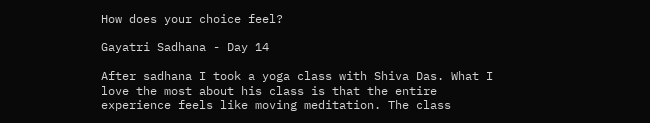How does your choice feel?

Gayatri Sadhana - Day 14

After sadhana I took a yoga class with Shiva Das. What I love the most about his class is that the entire experience feels like moving meditation. The class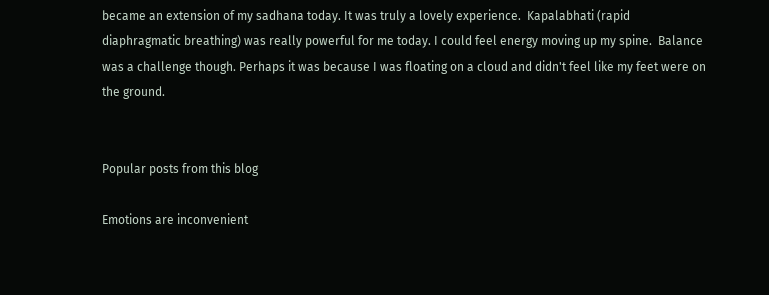became an extension of my sadhana today. It was truly a lovely experience.  Kapalabhati (rapid diaphragmatic breathing) was really powerful for me today. I could feel energy moving up my spine.  Balance was a challenge though. Perhaps it was because I was floating on a cloud and didn't feel like my feet were on the ground.


Popular posts from this blog

Emotions are inconvenient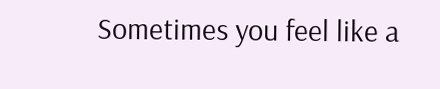Sometimes you feel like a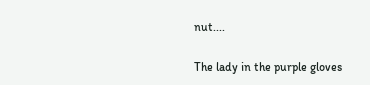nut....

The lady in the purple gloves